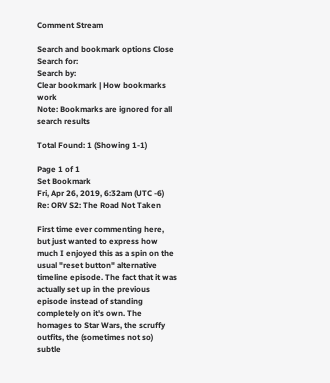Comment Stream

Search and bookmark options Close
Search for:
Search by:
Clear bookmark | How bookmarks work
Note: Bookmarks are ignored for all search results

Total Found: 1 (Showing 1-1)

Page 1 of 1
Set Bookmark
Fri, Apr 26, 2019, 6:32am (UTC -6)
Re: ORV S2: The Road Not Taken

First time ever commenting here, but just wanted to express how much I enjoyed this as a spin on the usual "reset button" alternative timeline episode. The fact that it was actually set up in the previous episode instead of standing completely on it's own. The homages to Star Wars, the scruffy outfits, the (sometimes not so) subtle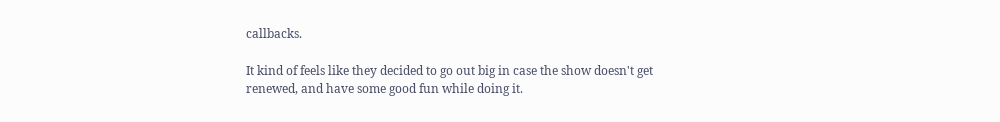callbacks.

It kind of feels like they decided to go out big in case the show doesn't get renewed, and have some good fun while doing it.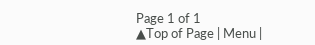Page 1 of 1
▲Top of Page | Menu |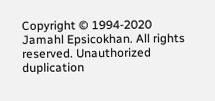Copyright © 1994-2020 Jamahl Epsicokhan. All rights reserved. Unauthorized duplication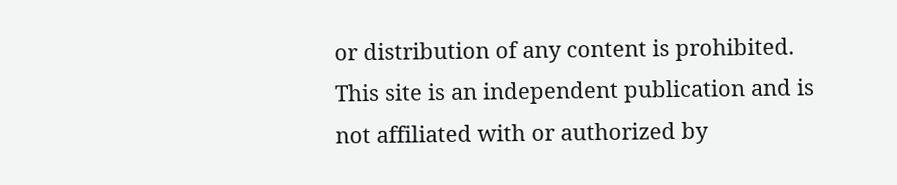or distribution of any content is prohibited. This site is an independent publication and is not affiliated with or authorized by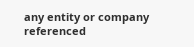any entity or company referenced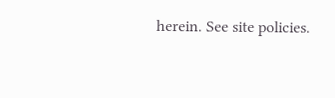herein. See site policies.